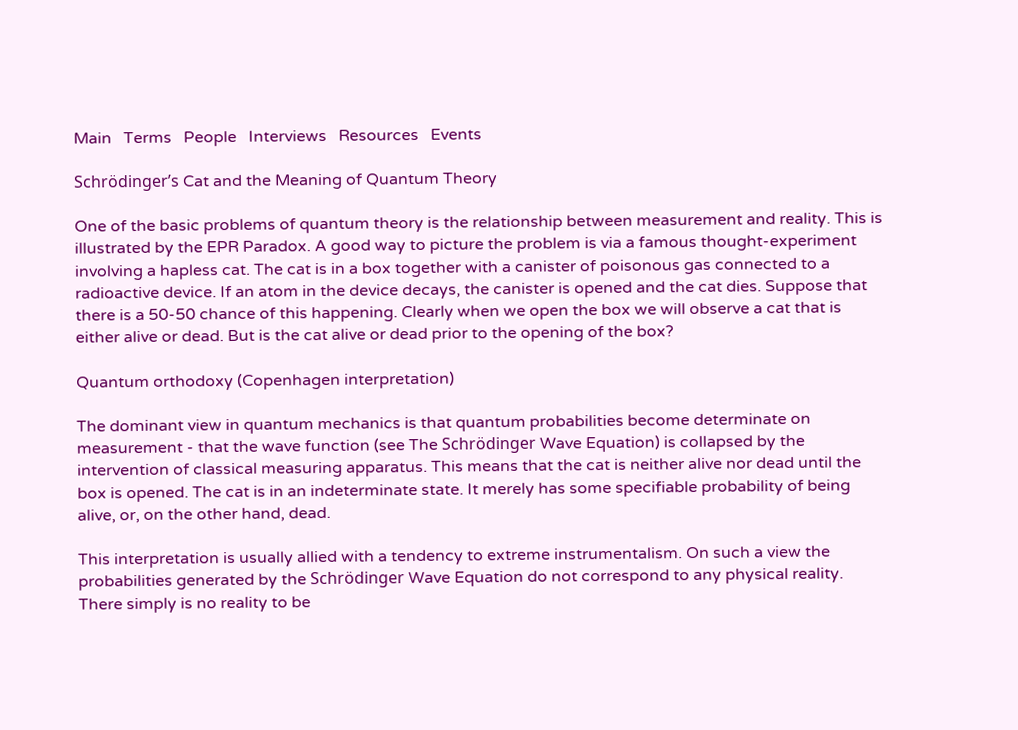Main   Terms   People   Interviews   Resources   Events

Schrödinger’s Cat and the Meaning of Quantum Theory

One of the basic problems of quantum theory is the relationship between measurement and reality. This is illustrated by the EPR Paradox. A good way to picture the problem is via a famous thought-experiment involving a hapless cat. The cat is in a box together with a canister of poisonous gas connected to a radioactive device. If an atom in the device decays, the canister is opened and the cat dies. Suppose that there is a 50-50 chance of this happening. Clearly when we open the box we will observe a cat that is either alive or dead. But is the cat alive or dead prior to the opening of the box?

Quantum orthodoxy (Copenhagen interpretation)

The dominant view in quantum mechanics is that quantum probabilities become determinate on measurement - that the wave function (see The Schrödinger Wave Equation) is collapsed by the intervention of classical measuring apparatus. This means that the cat is neither alive nor dead until the box is opened. The cat is in an indeterminate state. It merely has some specifiable probability of being alive, or, on the other hand, dead.

This interpretation is usually allied with a tendency to extreme instrumentalism. On such a view the probabilities generated by the Schrödinger Wave Equation do not correspond to any physical reality. There simply is no reality to be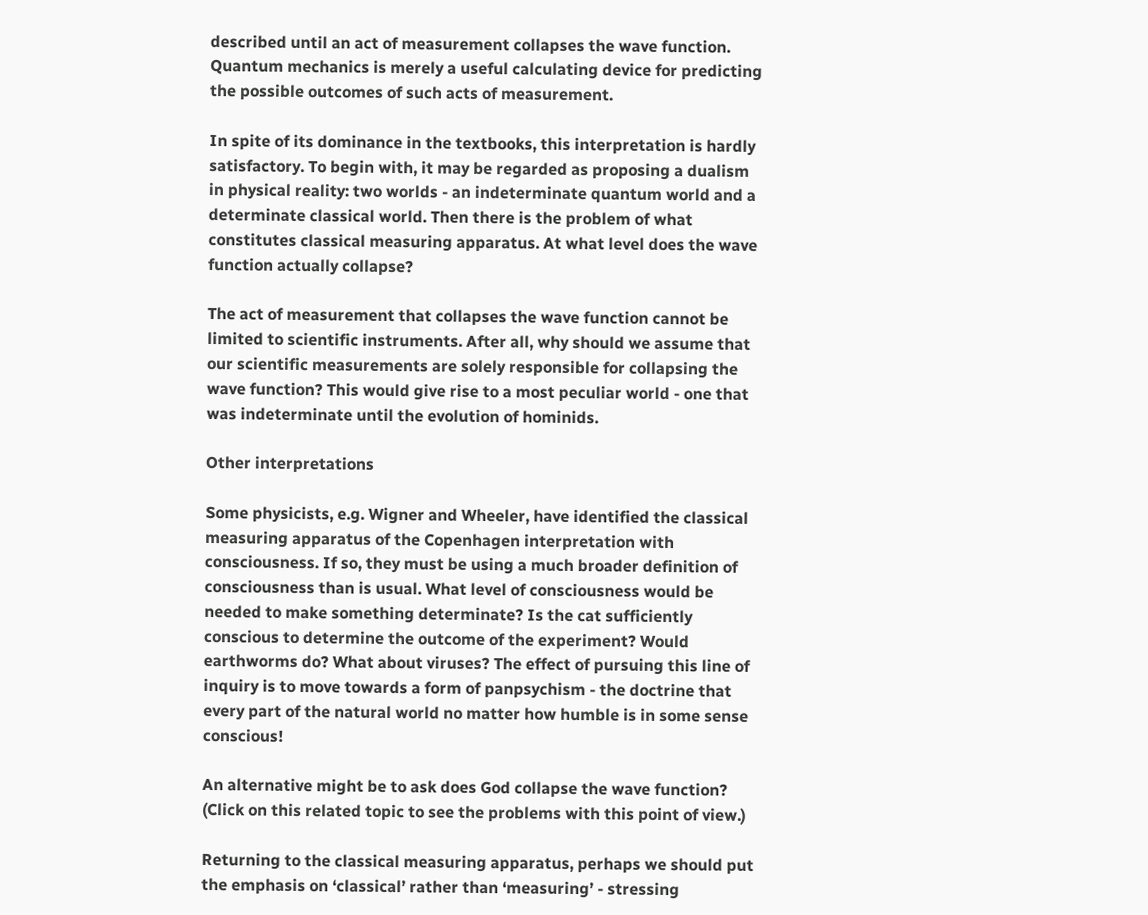described until an act of measurement collapses the wave function. Quantum mechanics is merely a useful calculating device for predicting the possible outcomes of such acts of measurement.

In spite of its dominance in the textbooks, this interpretation is hardly satisfactory. To begin with, it may be regarded as proposing a dualism in physical reality: two worlds - an indeterminate quantum world and a determinate classical world. Then there is the problem of what constitutes classical measuring apparatus. At what level does the wave function actually collapse?

The act of measurement that collapses the wave function cannot be limited to scientific instruments. After all, why should we assume that our scientific measurements are solely responsible for collapsing the wave function? This would give rise to a most peculiar world - one that was indeterminate until the evolution of hominids.

Other interpretations

Some physicists, e.g. Wigner and Wheeler, have identified the classical measuring apparatus of the Copenhagen interpretation with consciousness. If so, they must be using a much broader definition of consciousness than is usual. What level of consciousness would be needed to make something determinate? Is the cat sufficiently conscious to determine the outcome of the experiment? Would earthworms do? What about viruses? The effect of pursuing this line of inquiry is to move towards a form of panpsychism - the doctrine that every part of the natural world no matter how humble is in some sense conscious!

An alternative might be to ask does God collapse the wave function? (Click on this related topic to see the problems with this point of view.)

Returning to the classical measuring apparatus, perhaps we should put the emphasis on ‘classical’ rather than ‘measuring’ - stressing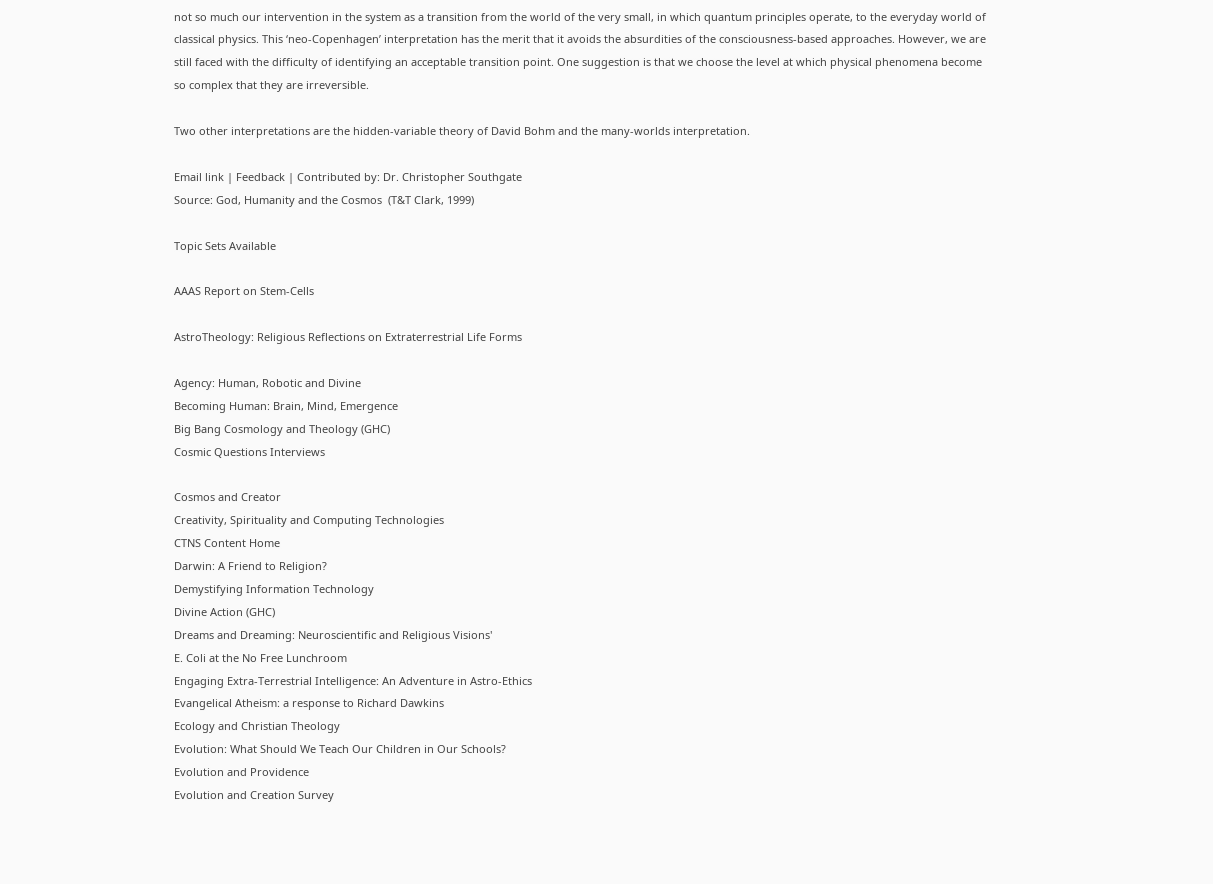not so much our intervention in the system as a transition from the world of the very small, in which quantum principles operate, to the everyday world of classical physics. This ‘neo-Copenhagen’ interpretation has the merit that it avoids the absurdities of the consciousness-based approaches. However, we are still faced with the difficulty of identifying an acceptable transition point. One suggestion is that we choose the level at which physical phenomena become so complex that they are irreversible.

Two other interpretations are the hidden-variable theory of David Bohm and the many-worlds interpretation.

Email link | Feedback | Contributed by: Dr. Christopher Southgate
Source: God, Humanity and the Cosmos  (T&T Clark, 1999)

Topic Sets Available

AAAS Report on Stem-Cells

AstroTheology: Religious Reflections on Extraterrestrial Life Forms

Agency: Human, Robotic and Divine
Becoming Human: Brain, Mind, Emergence
Big Bang Cosmology and Theology (GHC)
Cosmic Questions Interviews

Cosmos and Creator
Creativity, Spirituality and Computing Technologies
CTNS Content Home
Darwin: A Friend to Religion?
Demystifying Information Technology
Divine Action (GHC)
Dreams and Dreaming: Neuroscientific and Religious Visions'
E. Coli at the No Free Lunchroom
Engaging Extra-Terrestrial Intelligence: An Adventure in Astro-Ethics
Evangelical Atheism: a response to Richard Dawkins
Ecology and Christian Theology
Evolution: What Should We Teach Our Children in Our Schools?
Evolution and Providence
Evolution and Creation Survey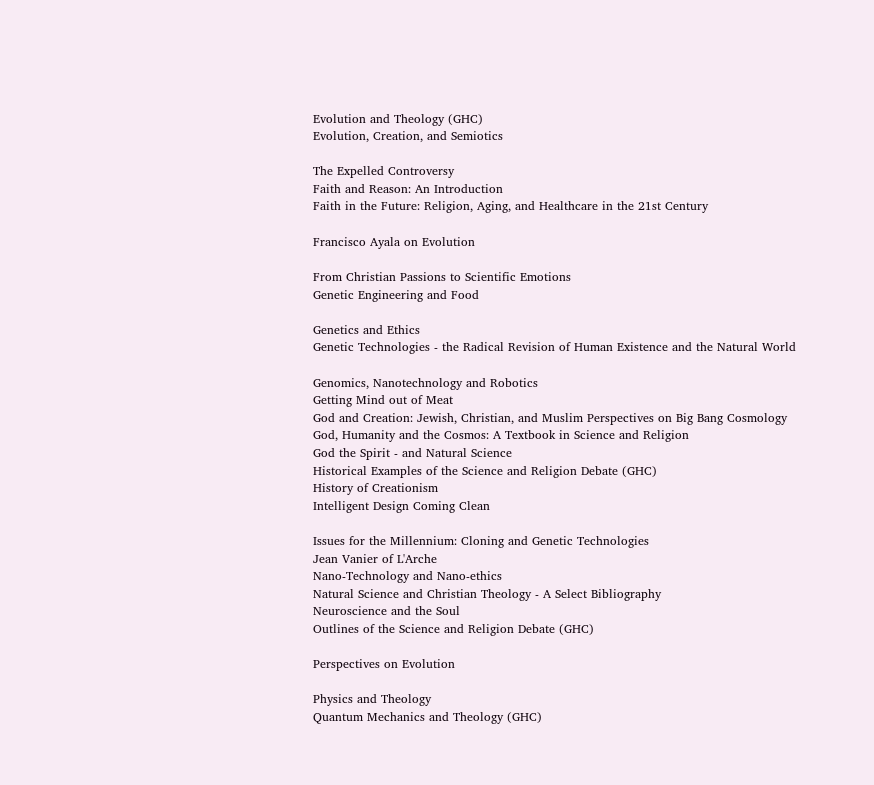Evolution and Theology (GHC)
Evolution, Creation, and Semiotics

The Expelled Controversy
Faith and Reason: An Introduction
Faith in the Future: Religion, Aging, and Healthcare in the 21st Century

Francisco Ayala on Evolution

From Christian Passions to Scientific Emotions
Genetic Engineering and Food

Genetics and Ethics
Genetic Technologies - the Radical Revision of Human Existence and the Natural World

Genomics, Nanotechnology and Robotics
Getting Mind out of Meat
God and Creation: Jewish, Christian, and Muslim Perspectives on Big Bang Cosmology
God, Humanity and the Cosmos: A Textbook in Science and Religion
God the Spirit - and Natural Science
Historical Examples of the Science and Religion Debate (GHC)
History of Creationism
Intelligent Design Coming Clean

Issues for the Millennium: Cloning and Genetic Technologies
Jean Vanier of L'Arche
Nano-Technology and Nano-ethics
Natural Science and Christian Theology - A Select Bibliography
Neuroscience and the Soul
Outlines of the Science and Religion Debate (GHC)

Perspectives on Evolution

Physics and Theology
Quantum Mechanics and Theology (GHC)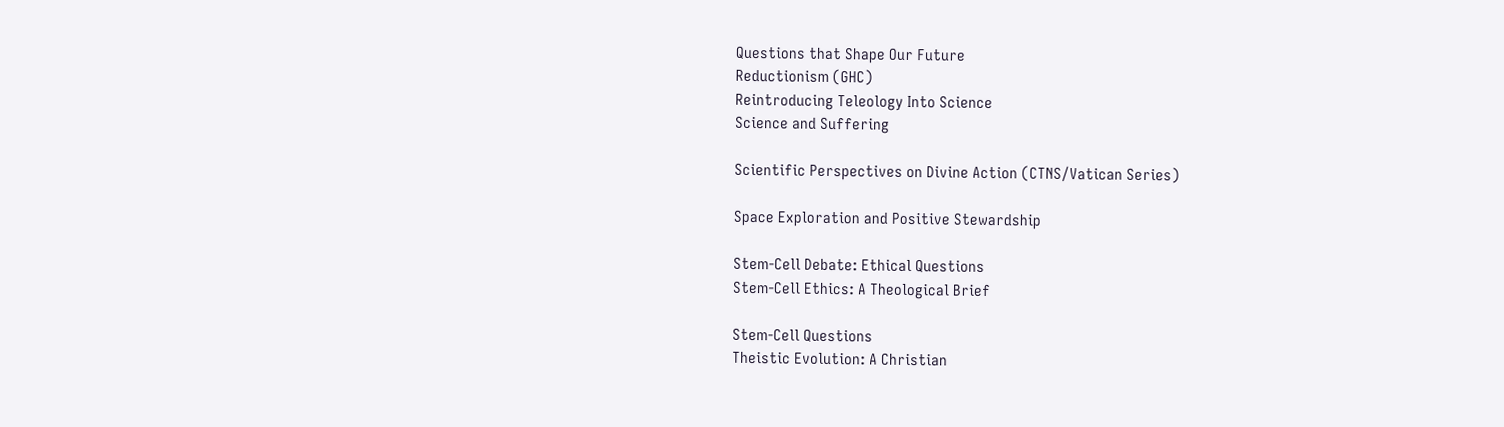Questions that Shape Our Future
Reductionism (GHC)
Reintroducing Teleology Into Science
Science and Suffering

Scientific Perspectives on Divine Action (CTNS/Vatican Series)

Space Exploration and Positive Stewardship

Stem-Cell Debate: Ethical Questions
Stem-Cell Ethics: A Theological Brief

Stem-Cell Questions
Theistic Evolution: A Christian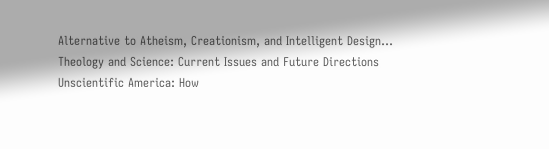Alternative to Atheism, Creationism, and Intelligent Design...
Theology and Science: Current Issues and Future Directions
Unscientific America: How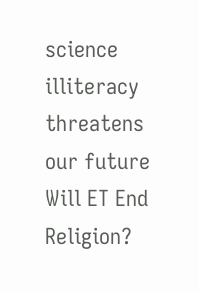science illiteracy threatens our future
Will ET End Religion?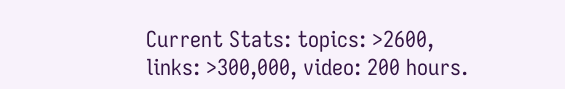Current Stats: topics: >2600, links: >300,000, video: 200 hours.